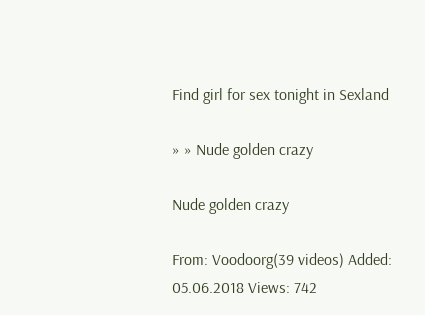Find girl for sex tonight in Sexland

» » Nude golden crazy

Nude golden crazy

From: Voodoorg(39 videos) Added: 05.06.2018 Views: 742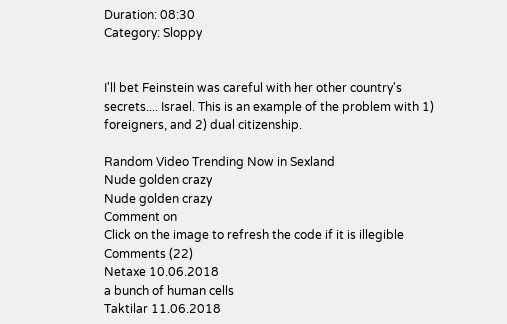Duration: 08:30
Category: Sloppy


I'll bet Feinstein was careful with her other country's secrets.... Israel. This is an example of the problem with 1) foreigners, and 2) dual citizenship.

Random Video Trending Now in Sexland
Nude golden crazy
Nude golden crazy
Comment on
Click on the image to refresh the code if it is illegible
Comments (22)
Netaxe 10.06.2018
a bunch of human cells
Taktilar 11.06.2018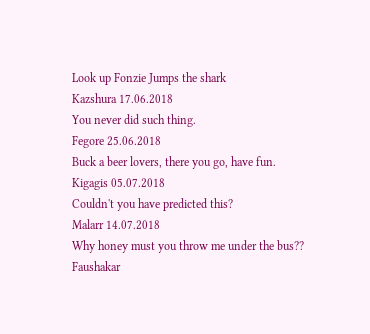Look up Fonzie Jumps the shark
Kazshura 17.06.2018
You never did such thing.
Fegore 25.06.2018
Buck a beer lovers, there you go, have fun.
Kigagis 05.07.2018
Couldn't you have predicted this?
Malarr 14.07.2018
Why honey must you throw me under the bus??
Faushakar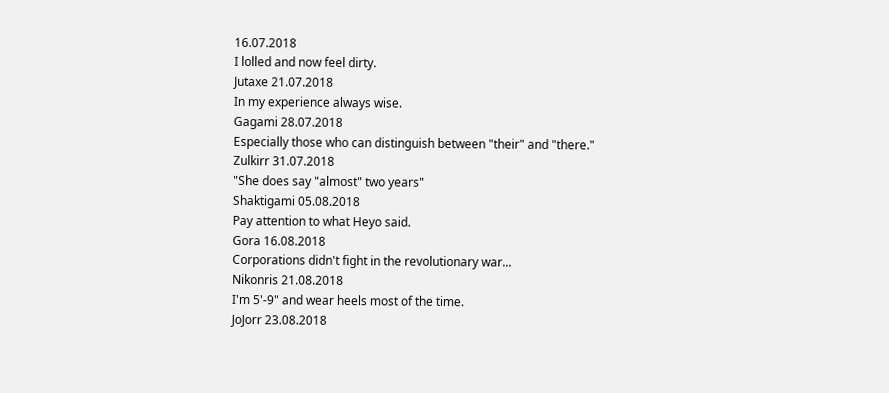16.07.2018
I lolled and now feel dirty.
Jutaxe 21.07.2018
In my experience always wise.
Gagami 28.07.2018
Especially those who can distinguish between "their" and "there."
Zulkirr 31.07.2018
"She does say "almost" two years"
Shaktigami 05.08.2018
Pay attention to what Heyo said.
Gora 16.08.2018
Corporations didn't fight in the revolutionary war...
Nikonris 21.08.2018
I'm 5'-9" and wear heels most of the time.
JoJorr 23.08.2018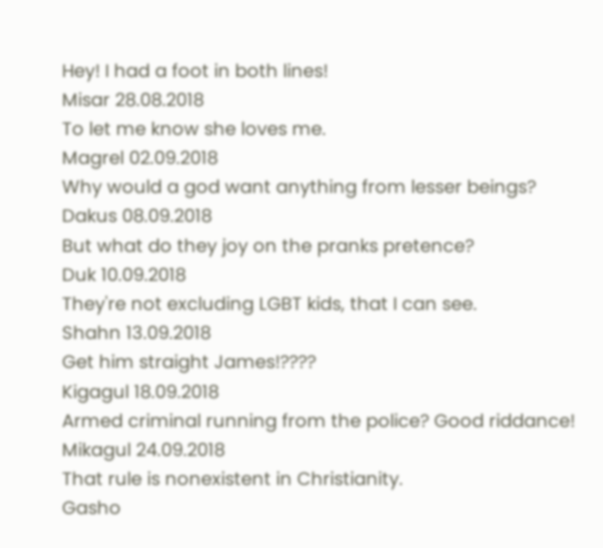Hey! I had a foot in both lines!
Misar 28.08.2018
To let me know she loves me.
Magrel 02.09.2018
Why would a god want anything from lesser beings?
Dakus 08.09.2018
But what do they joy on the pranks pretence?
Duk 10.09.2018
They're not excluding LGBT kids, that I can see.
Shahn 13.09.2018
Get him straight James!????
Kigagul 18.09.2018
Armed criminal running from the police? Good riddance!
Mikagul 24.09.2018
That rule is nonexistent in Christianity.
Gasho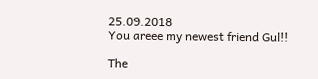25.09.2018
You areee my newest friend Gul!!

The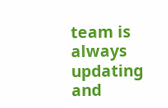team is always updating and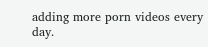adding more porn videos every day.